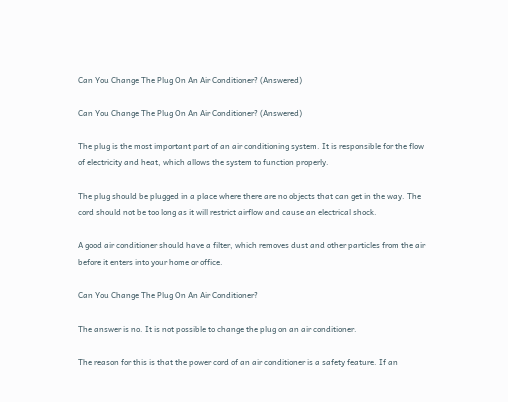Can You Change The Plug On An Air Conditioner? (Answered)

Can You Change The Plug On An Air Conditioner? (Answered)

The plug is the most important part of an air conditioning system. It is responsible for the flow of electricity and heat, which allows the system to function properly.

The plug should be plugged in a place where there are no objects that can get in the way. The cord should not be too long as it will restrict airflow and cause an electrical shock.

A good air conditioner should have a filter, which removes dust and other particles from the air before it enters into your home or office.

Can You Change The Plug On An Air Conditioner?

The answer is no. It is not possible to change the plug on an air conditioner.

The reason for this is that the power cord of an air conditioner is a safety feature. If an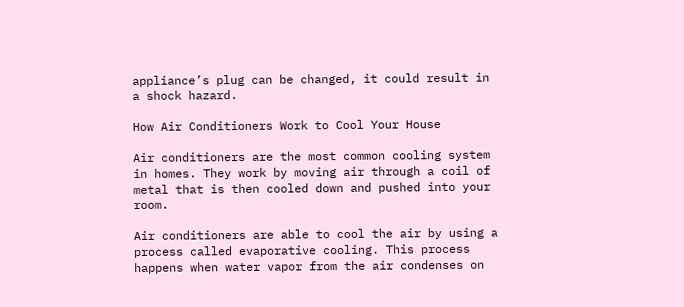appliance’s plug can be changed, it could result in a shock hazard.

How Air Conditioners Work to Cool Your House

Air conditioners are the most common cooling system in homes. They work by moving air through a coil of metal that is then cooled down and pushed into your room.

Air conditioners are able to cool the air by using a process called evaporative cooling. This process happens when water vapor from the air condenses on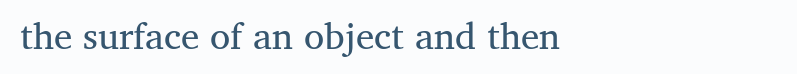the surface of an object and then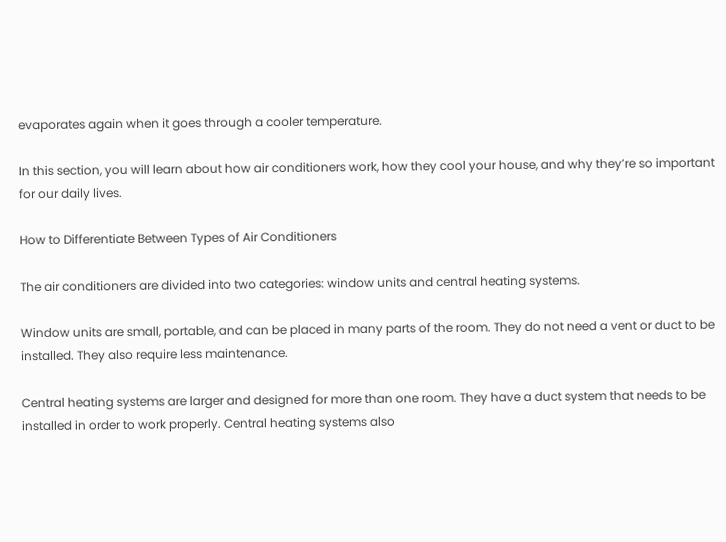evaporates again when it goes through a cooler temperature.

In this section, you will learn about how air conditioners work, how they cool your house, and why they’re so important for our daily lives.

How to Differentiate Between Types of Air Conditioners

The air conditioners are divided into two categories: window units and central heating systems.

Window units are small, portable, and can be placed in many parts of the room. They do not need a vent or duct to be installed. They also require less maintenance.

Central heating systems are larger and designed for more than one room. They have a duct system that needs to be installed in order to work properly. Central heating systems also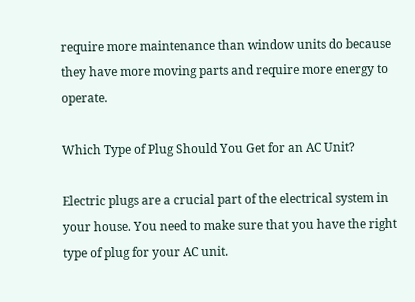require more maintenance than window units do because they have more moving parts and require more energy to operate.

Which Type of Plug Should You Get for an AC Unit?

Electric plugs are a crucial part of the electrical system in your house. You need to make sure that you have the right type of plug for your AC unit.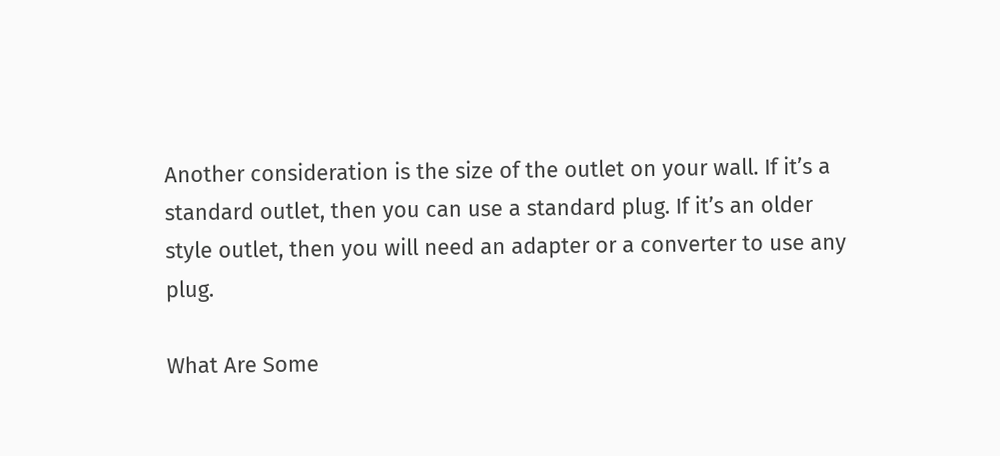Another consideration is the size of the outlet on your wall. If it’s a standard outlet, then you can use a standard plug. If it’s an older style outlet, then you will need an adapter or a converter to use any plug.

What Are Some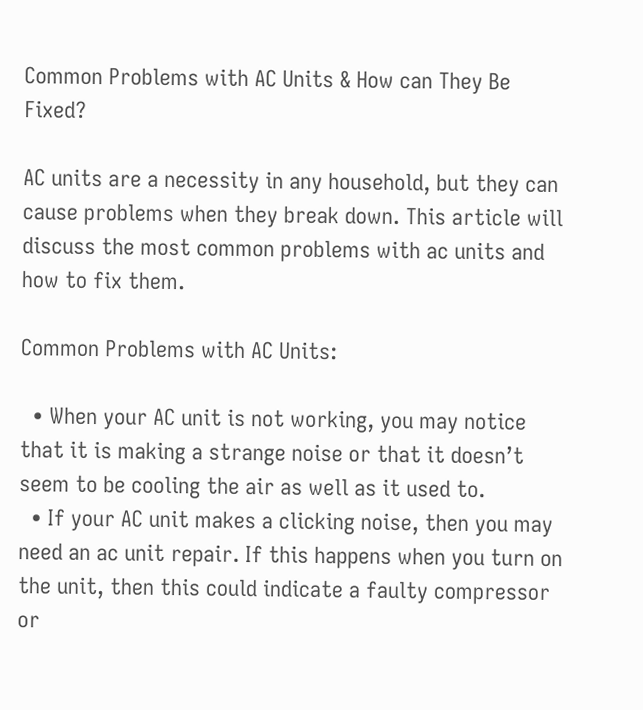Common Problems with AC Units & How can They Be Fixed?

AC units are a necessity in any household, but they can cause problems when they break down. This article will discuss the most common problems with ac units and how to fix them.

Common Problems with AC Units:

  • When your AC unit is not working, you may notice that it is making a strange noise or that it doesn’t seem to be cooling the air as well as it used to.
  • If your AC unit makes a clicking noise, then you may need an ac unit repair. If this happens when you turn on the unit, then this could indicate a faulty compressor or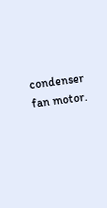condenser fan motor.